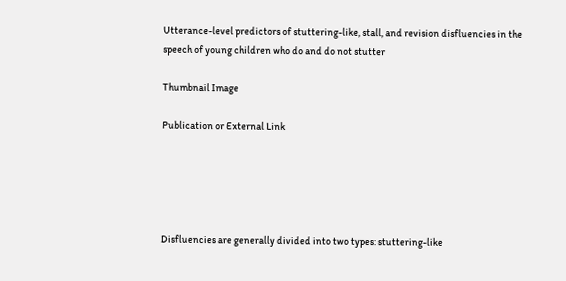Utterance-level predictors of stuttering-like, stall, and revision disfluencies in the speech of young children who do and do not stutter

Thumbnail Image

Publication or External Link





Disfluencies are generally divided into two types: stuttering-like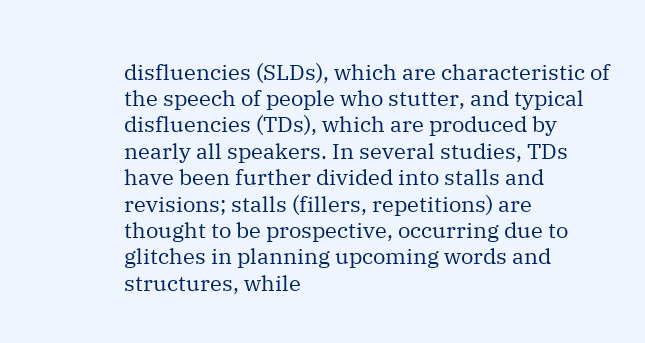disfluencies (SLDs), which are characteristic of the speech of people who stutter, and typical disfluencies (TDs), which are produced by nearly all speakers. In several studies, TDs have been further divided into stalls and revisions; stalls (fillers, repetitions) are thought to be prospective, occurring due to glitches in planning upcoming words and structures, while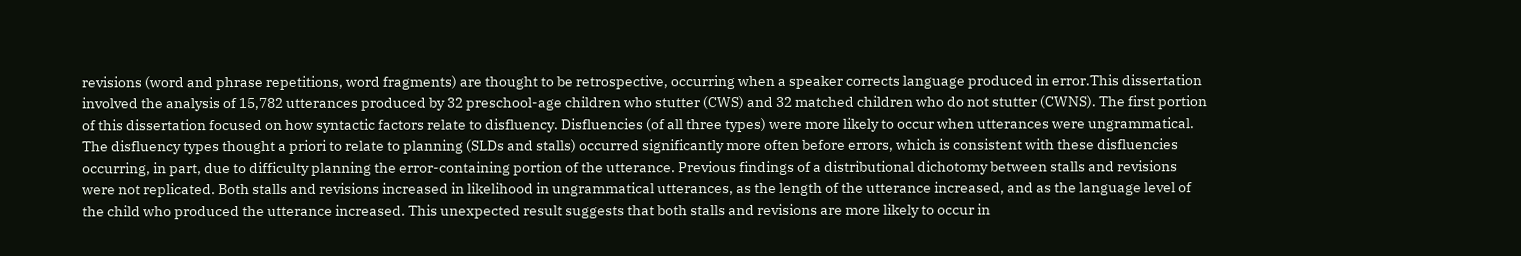revisions (word and phrase repetitions, word fragments) are thought to be retrospective, occurring when a speaker corrects language produced in error.This dissertation involved the analysis of 15,782 utterances produced by 32 preschool-age children who stutter (CWS) and 32 matched children who do not stutter (CWNS). The first portion of this dissertation focused on how syntactic factors relate to disfluency. Disfluencies (of all three types) were more likely to occur when utterances were ungrammatical. The disfluency types thought a priori to relate to planning (SLDs and stalls) occurred significantly more often before errors, which is consistent with these disfluencies occurring, in part, due to difficulty planning the error-containing portion of the utterance. Previous findings of a distributional dichotomy between stalls and revisions were not replicated. Both stalls and revisions increased in likelihood in ungrammatical utterances, as the length of the utterance increased, and as the language level of the child who produced the utterance increased. This unexpected result suggests that both stalls and revisions are more likely to occur in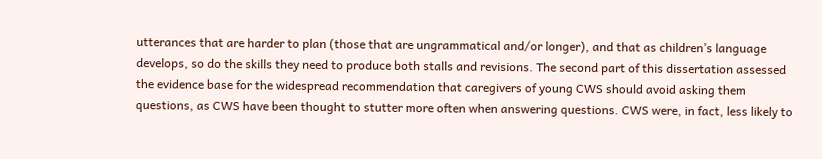utterances that are harder to plan (those that are ungrammatical and/or longer), and that as children’s language develops, so do the skills they need to produce both stalls and revisions. The second part of this dissertation assessed the evidence base for the widespread recommendation that caregivers of young CWS should avoid asking them questions, as CWS have been thought to stutter more often when answering questions. CWS were, in fact, less likely to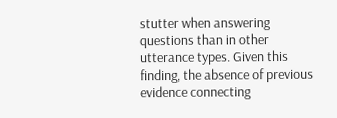stutter when answering questions than in other utterance types. Given this finding, the absence of previous evidence connecting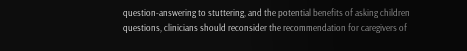question-answering to stuttering, and the potential benefits of asking children questions, clinicians should reconsider the recommendation for caregivers of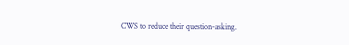CWS to reduce their question-asking.